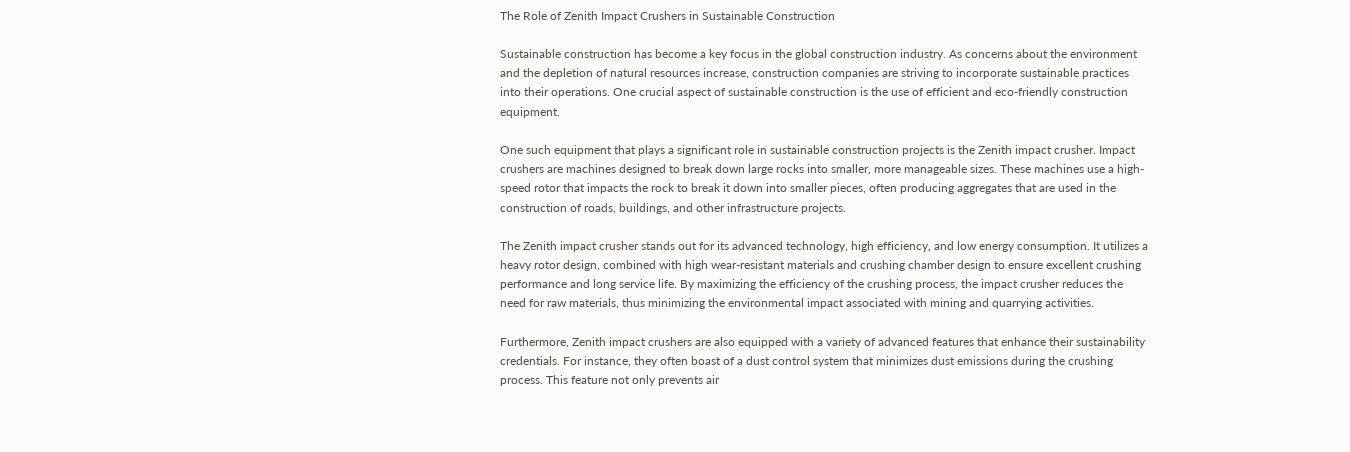The Role of Zenith Impact Crushers in Sustainable Construction

Sustainable construction has become a key focus in the global construction industry. As concerns about the environment and the depletion of natural resources increase, construction companies are striving to incorporate sustainable practices into their operations. One crucial aspect of sustainable construction is the use of efficient and eco-friendly construction equipment.

One such equipment that plays a significant role in sustainable construction projects is the Zenith impact crusher. Impact crushers are machines designed to break down large rocks into smaller, more manageable sizes. These machines use a high-speed rotor that impacts the rock to break it down into smaller pieces, often producing aggregates that are used in the construction of roads, buildings, and other infrastructure projects.

The Zenith impact crusher stands out for its advanced technology, high efficiency, and low energy consumption. It utilizes a heavy rotor design, combined with high wear-resistant materials and crushing chamber design to ensure excellent crushing performance and long service life. By maximizing the efficiency of the crushing process, the impact crusher reduces the need for raw materials, thus minimizing the environmental impact associated with mining and quarrying activities.

Furthermore, Zenith impact crushers are also equipped with a variety of advanced features that enhance their sustainability credentials. For instance, they often boast of a dust control system that minimizes dust emissions during the crushing process. This feature not only prevents air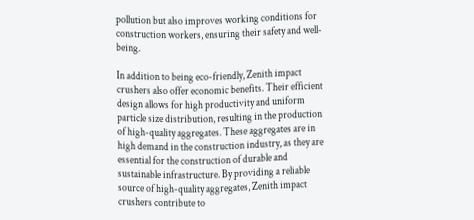pollution but also improves working conditions for construction workers, ensuring their safety and well-being.

In addition to being eco-friendly, Zenith impact crushers also offer economic benefits. Their efficient design allows for high productivity and uniform particle size distribution, resulting in the production of high-quality aggregates. These aggregates are in high demand in the construction industry, as they are essential for the construction of durable and sustainable infrastructure. By providing a reliable source of high-quality aggregates, Zenith impact crushers contribute to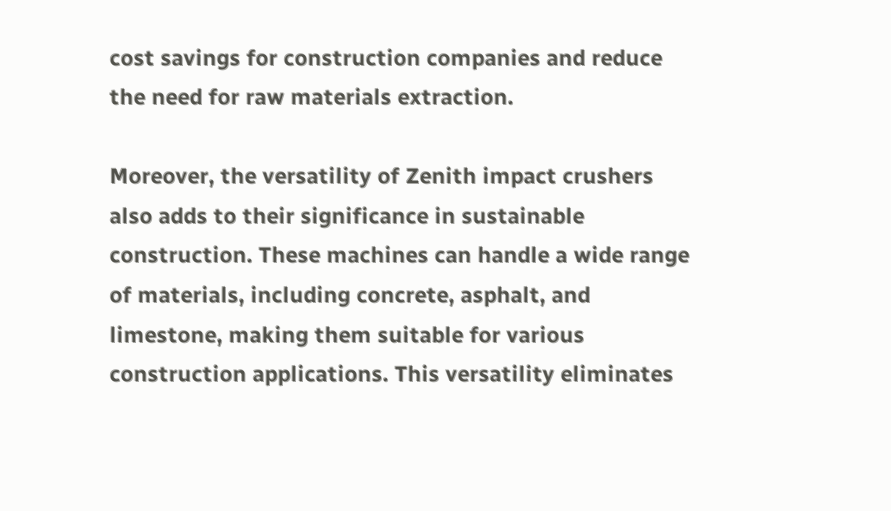cost savings for construction companies and reduce the need for raw materials extraction.

Moreover, the versatility of Zenith impact crushers also adds to their significance in sustainable construction. These machines can handle a wide range of materials, including concrete, asphalt, and limestone, making them suitable for various construction applications. This versatility eliminates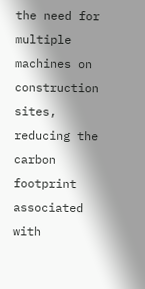the need for multiple machines on construction sites, reducing the carbon footprint associated with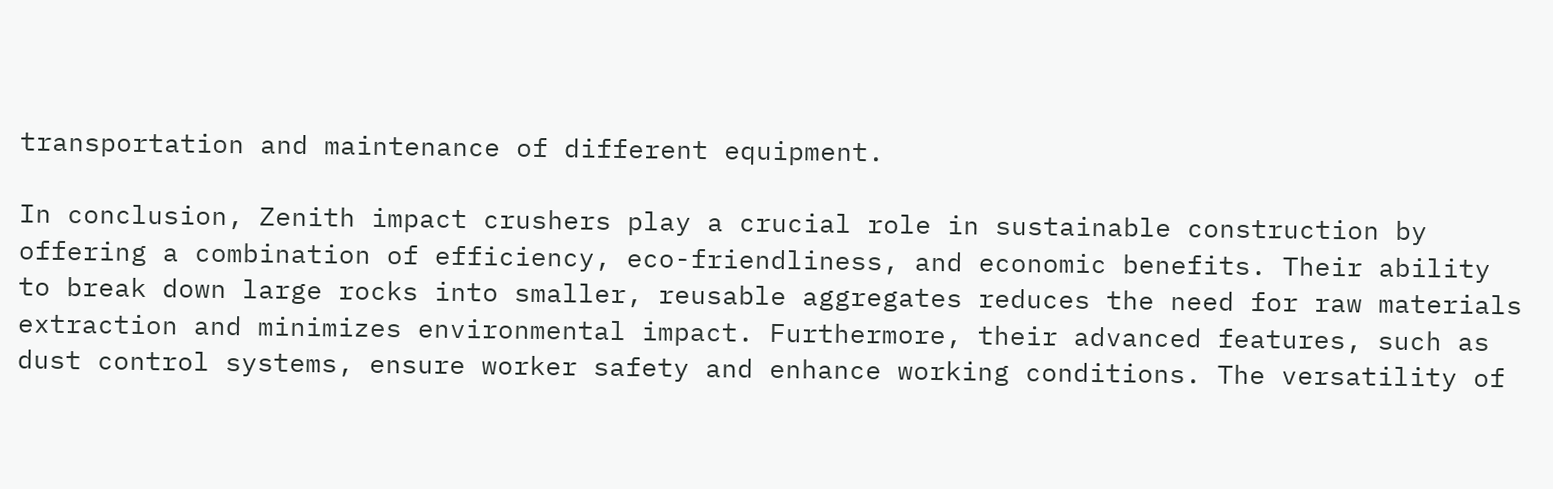transportation and maintenance of different equipment.

In conclusion, Zenith impact crushers play a crucial role in sustainable construction by offering a combination of efficiency, eco-friendliness, and economic benefits. Their ability to break down large rocks into smaller, reusable aggregates reduces the need for raw materials extraction and minimizes environmental impact. Furthermore, their advanced features, such as dust control systems, ensure worker safety and enhance working conditions. The versatility of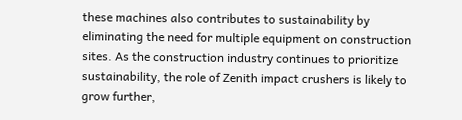these machines also contributes to sustainability by eliminating the need for multiple equipment on construction sites. As the construction industry continues to prioritize sustainability, the role of Zenith impact crushers is likely to grow further,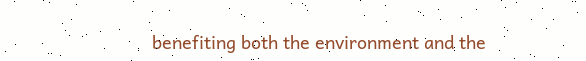benefiting both the environment and the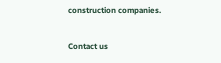construction companies.

Contact us